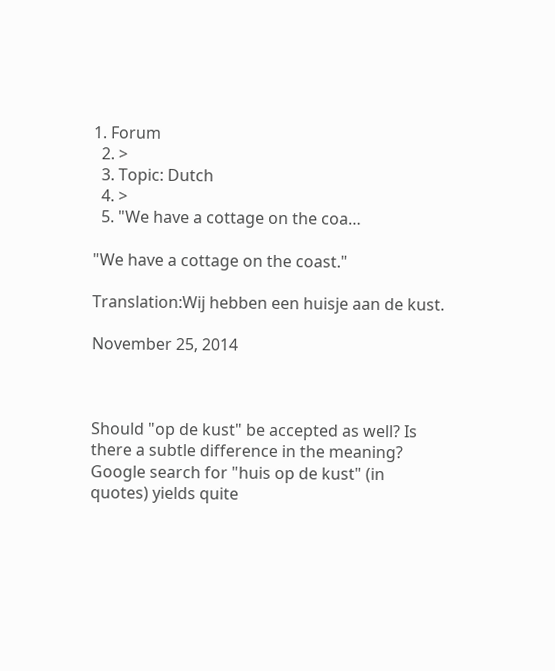1. Forum
  2. >
  3. Topic: Dutch
  4. >
  5. "We have a cottage on the coa…

"We have a cottage on the coast."

Translation:Wij hebben een huisje aan de kust.

November 25, 2014



Should "op de kust" be accepted as well? Is there a subtle difference in the meaning? Google search for "huis op de kust" (in quotes) yields quite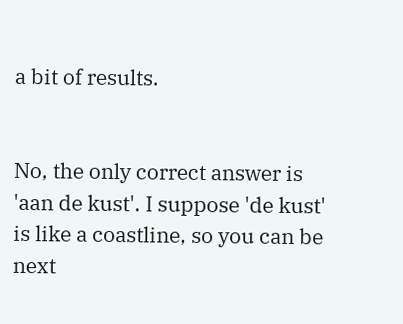a bit of results.


No, the only correct answer is 'aan de kust'. I suppose 'de kust' is like a coastline, so you can be next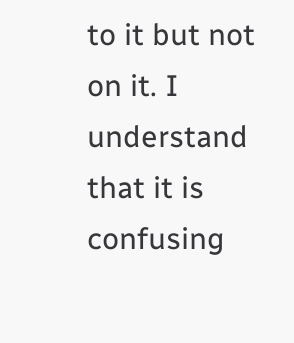to it but not on it. I understand that it is confusing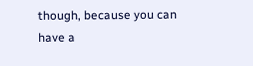though, because you can have a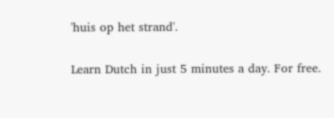'huis op het strand'.

Learn Dutch in just 5 minutes a day. For free.